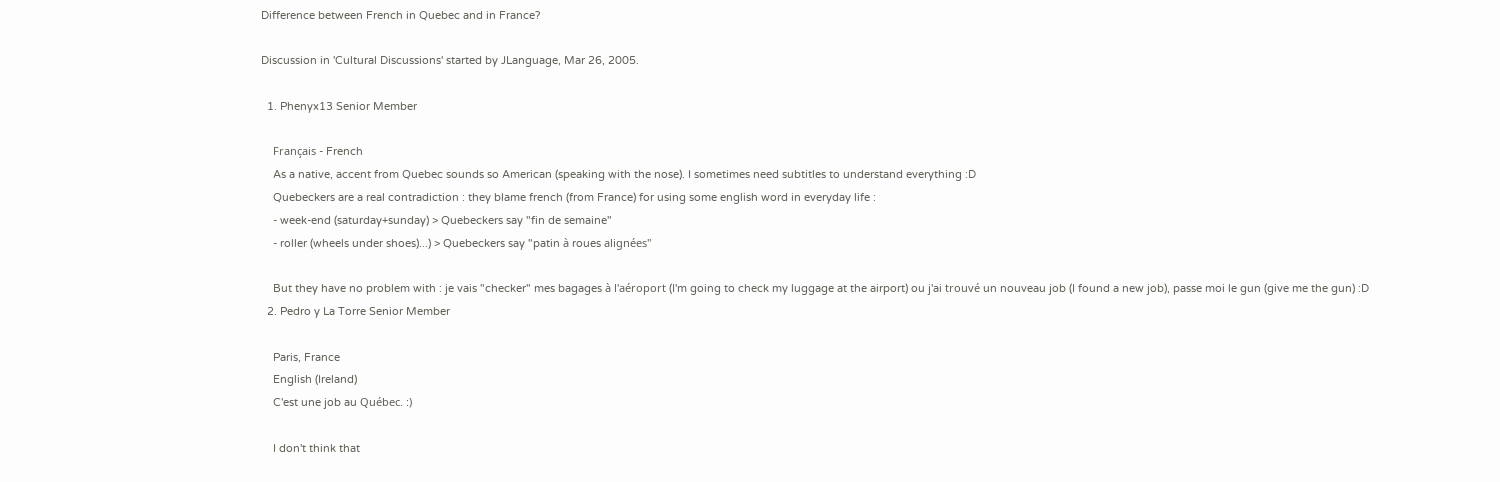Difference between French in Quebec and in France?

Discussion in 'Cultural Discussions' started by JLanguage, Mar 26, 2005.

  1. Phenyx13 Senior Member

    Français - French
    As a native, accent from Quebec sounds so American (speaking with the nose). I sometimes need subtitles to understand everything :D
    Quebeckers are a real contradiction : they blame french (from France) for using some english word in everyday life :
    - week-end (saturday+sunday) > Quebeckers say "fin de semaine"
    - roller (wheels under shoes)...) > Quebeckers say "patin à roues alignées"

    But they have no problem with : je vais "checker" mes bagages à l'aéroport (I'm going to check my luggage at the airport) ou j'ai trouvé un nouveau job (I found a new job), passe moi le gun (give me the gun) :D
  2. Pedro y La Torre Senior Member

    Paris, France
    English (Ireland)
    C'est une job au Québec. :)

    I don't think that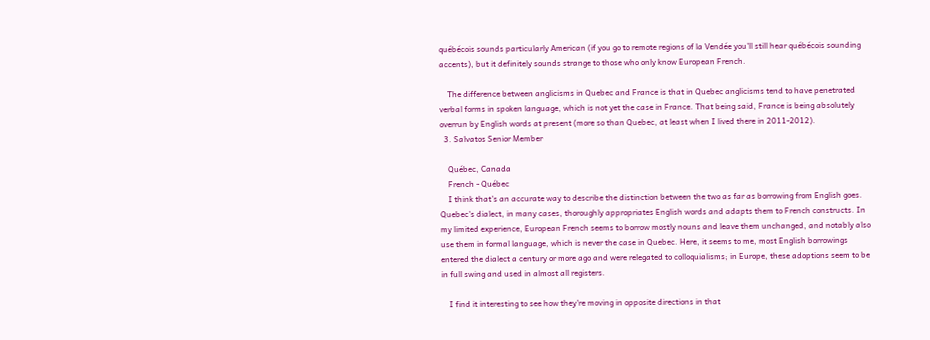québécois sounds particularly American (if you go to remote regions of la Vendée you'll still hear québécois sounding accents), but it definitely sounds strange to those who only know European French.

    The difference between anglicisms in Quebec and France is that in Quebec anglicisms tend to have penetrated verbal forms in spoken language, which is not yet the case in France. That being said, France is being absolutely overrun by English words at present (more so than Quebec, at least when I lived there in 2011-2012).
  3. Salvatos Senior Member

    Québec, Canada
    French - Québec
    I think that's an accurate way to describe the distinction between the two as far as borrowing from English goes. Quebec's dialect, in many cases, thoroughly appropriates English words and adapts them to French constructs. In my limited experience, European French seems to borrow mostly nouns and leave them unchanged, and notably also use them in formal language, which is never the case in Quebec. Here, it seems to me, most English borrowings entered the dialect a century or more ago and were relegated to colloquialisms; in Europe, these adoptions seem to be in full swing and used in almost all registers.

    I find it interesting to see how they're moving in opposite directions in that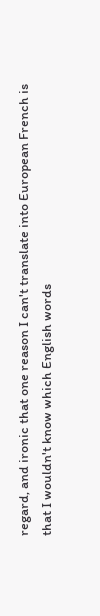regard, and ironic that one reason I can't translate into European French is that I wouldn't know which English words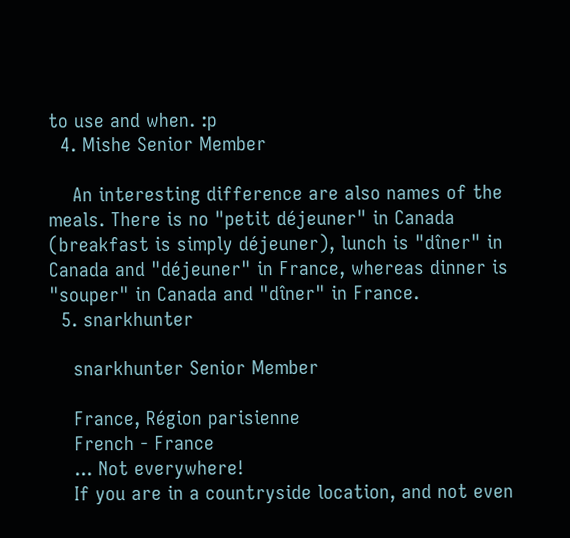to use and when. :p
  4. Mishe Senior Member

    An interesting difference are also names of the meals. There is no "petit déjeuner" in Canada (breakfast is simply déjeuner), lunch is "dîner" in Canada and "déjeuner" in France, whereas dinner is "souper" in Canada and "dîner" in France.
  5. snarkhunter

    snarkhunter Senior Member

    France, Région parisienne
    French - France
    ... Not everywhere!
    If you are in a countryside location, and not even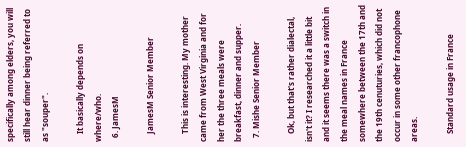specifically among elders, you will still hear dinner being referred to as "souper".

    It basically depends on where/who.
  6. JamesM

    JamesM Senior Member

    This is interesting. My mother came from West Virginia and for her the three meals were breakfast, dinner and supper.
  7. Mishe Senior Member

    Ok, but that's rather dialectal, isn't it? I researched it a little bit and it seems there was a switch in the meal names in France somewhere between the 17th and the 19th cenuturies, which did not occur in some other francophone areas.

    Standard usage in France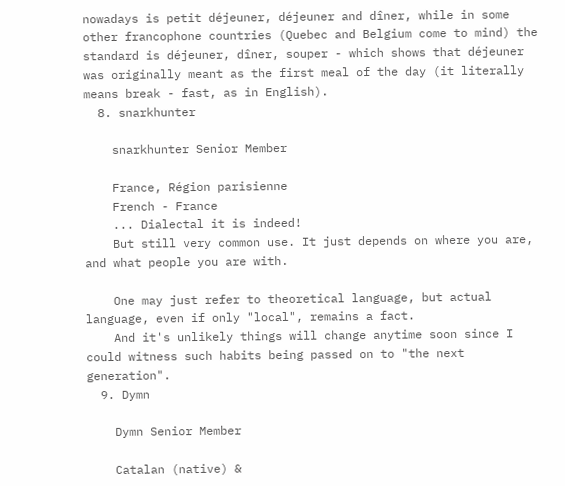nowadays is petit déjeuner, déjeuner and dîner, while in some other francophone countries (Quebec and Belgium come to mind) the standard is déjeuner, dîner, souper - which shows that déjeuner was originally meant as the first meal of the day (it literally means break - fast, as in English).
  8. snarkhunter

    snarkhunter Senior Member

    France, Région parisienne
    French - France
    ... Dialectal it is indeed!
    But still very common use. It just depends on where you are, and what people you are with.

    One may just refer to theoretical language, but actual language, even if only "local", remains a fact.
    And it's unlikely things will change anytime soon since I could witness such habits being passed on to "the next generation".
  9. Dymn

    Dymn Senior Member

    Catalan (native) &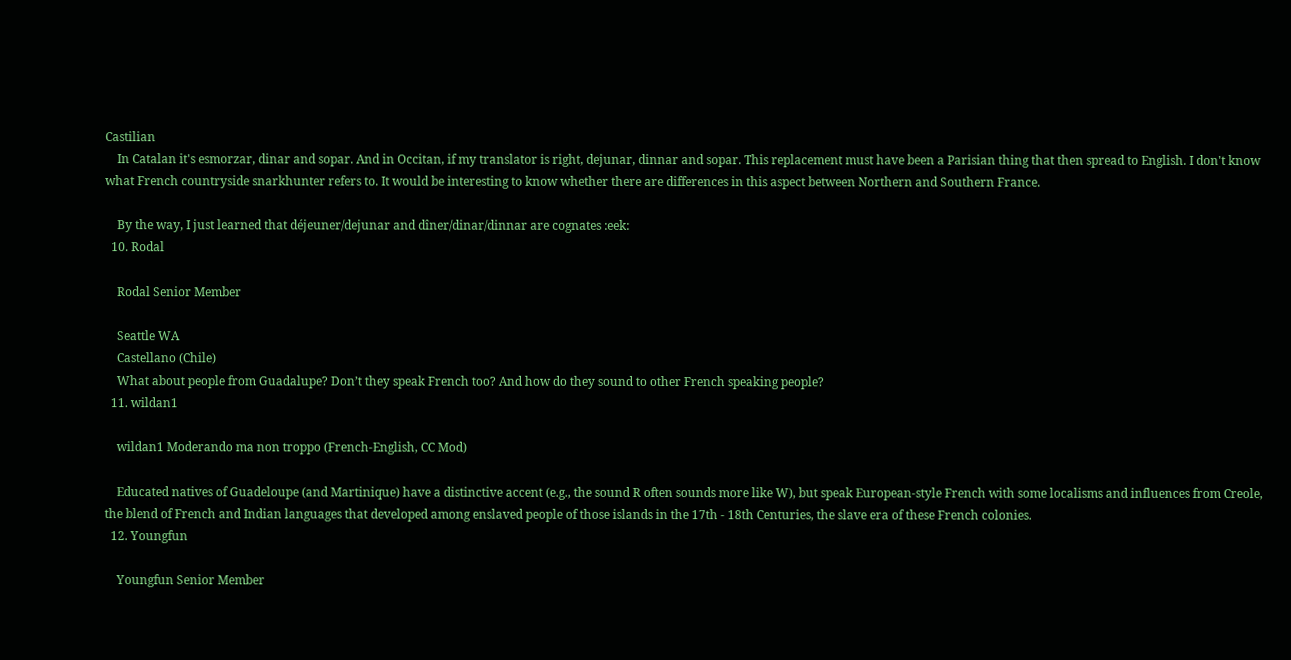Castilian
    In Catalan it's esmorzar, dinar and sopar. And in Occitan, if my translator is right, dejunar, dinnar and sopar. This replacement must have been a Parisian thing that then spread to English. I don't know what French countryside snarkhunter refers to. It would be interesting to know whether there are differences in this aspect between Northern and Southern France.

    By the way, I just learned that déjeuner/dejunar and dîner/dinar/dinnar are cognates :eek:
  10. Rodal

    Rodal Senior Member

    Seattle WA
    Castellano (Chile)
    What about people from Guadalupe? Don’t they speak French too? And how do they sound to other French speaking people?
  11. wildan1

    wildan1 Moderando ma non troppo (French-English, CC Mod)

    Educated natives of Guadeloupe (and Martinique) have a distinctive accent (e.g., the sound R often sounds more like W), but speak European-style French with some localisms and influences from Creole, the blend of French and Indian languages that developed among enslaved people of those islands in the 17th - 18th Centuries, the slave era of these French colonies.
  12. Youngfun

    Youngfun Senior Member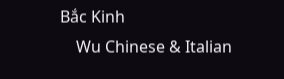Bắc Kinh
    Wu Chinese & Italian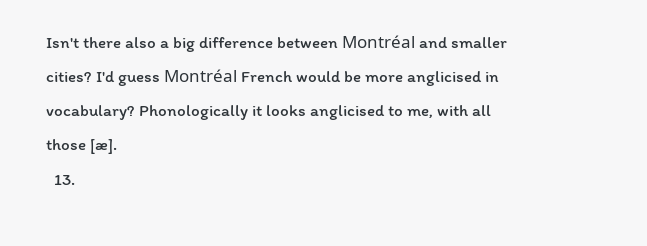Isn't there also a big difference between Montréal and smaller cities? I'd guess Montréal French would be more anglicised in vocabulary? Phonologically it looks anglicised to me, with all those [æ].
  13.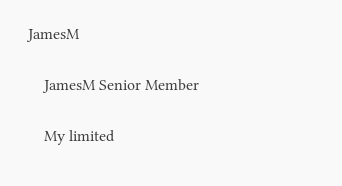JamesM

    JamesM Senior Member

    My limited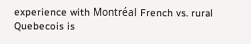experience with Montréal French vs. rural Quebecois is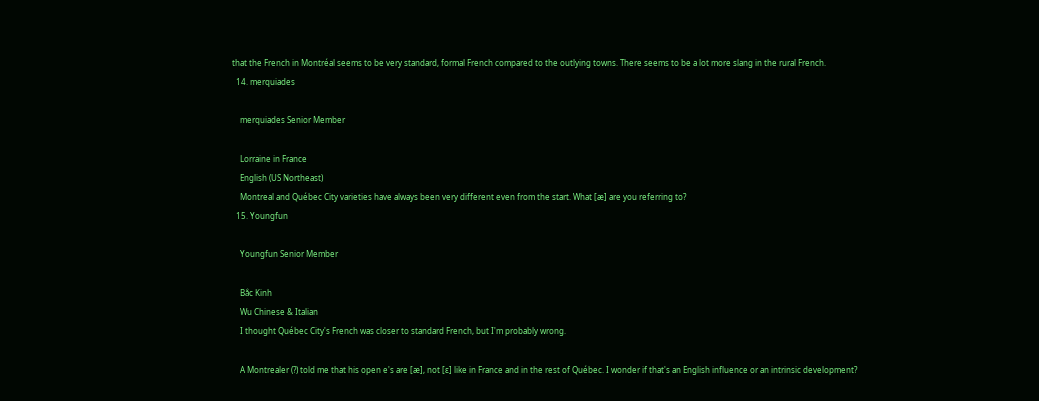that the French in Montréal seems to be very standard, formal French compared to the outlying towns. There seems to be a lot more slang in the rural French.
  14. merquiades

    merquiades Senior Member

    Lorraine in France
    English (US Northeast)
    Montreal and Québec City varieties have always been very different even from the start. What [æ] are you referring to?
  15. Youngfun

    Youngfun Senior Member

    Bắc Kinh
    Wu Chinese & Italian
    I thought Québec City's French was closer to standard French, but I'm probably wrong.

    A Montrealer (?) told me that his open e's are [æ], not [ɛ] like in France and in the rest of Québec. I wonder if that's an English influence or an intrinsic development?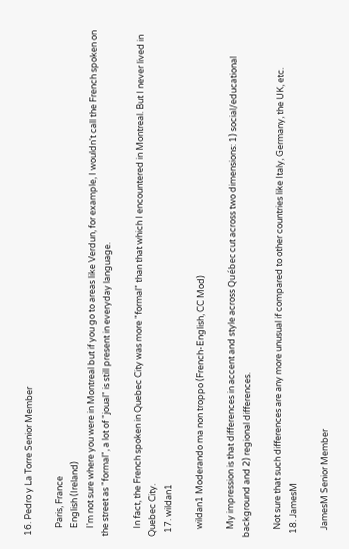16. Pedro y La Torre Senior Member

    Paris, France
    English (Ireland)
    I'm not sure where you were in Montreal but if you go to areas like Verdun, for example, I wouldn't call the French spoken on the street as "formal", a lot of "joual" is still present in everyday language.

    In fact, the French spoken in Quebec City was more "formal" than that which I encountered in Montreal. But I never lived in Quebec City.
  17. wildan1

    wildan1 Moderando ma non troppo (French-English, CC Mod)

    My impression is that differences in accent and style across Québec cut across two dimensions: 1) social/educational background and 2) regional differences.

    Not sure that such differences are any more unusual if compared to other countries like Italy, Germany, the UK, etc.
  18. JamesM

    JamesM Senior Member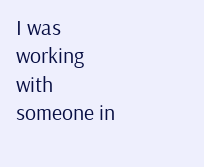I was working with someone in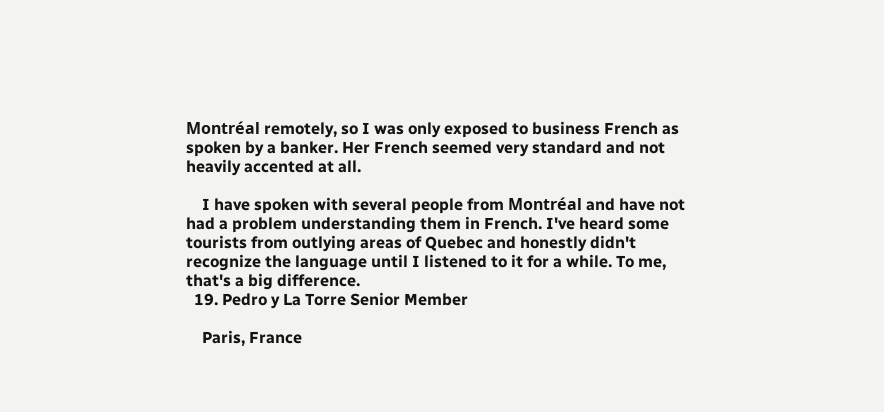Montréal remotely, so I was only exposed to business French as spoken by a banker. Her French seemed very standard and not heavily accented at all.

    I have spoken with several people from Montréal and have not had a problem understanding them in French. I've heard some tourists from outlying areas of Quebec and honestly didn't recognize the language until I listened to it for a while. To me, that's a big difference.
  19. Pedro y La Torre Senior Member

    Paris, France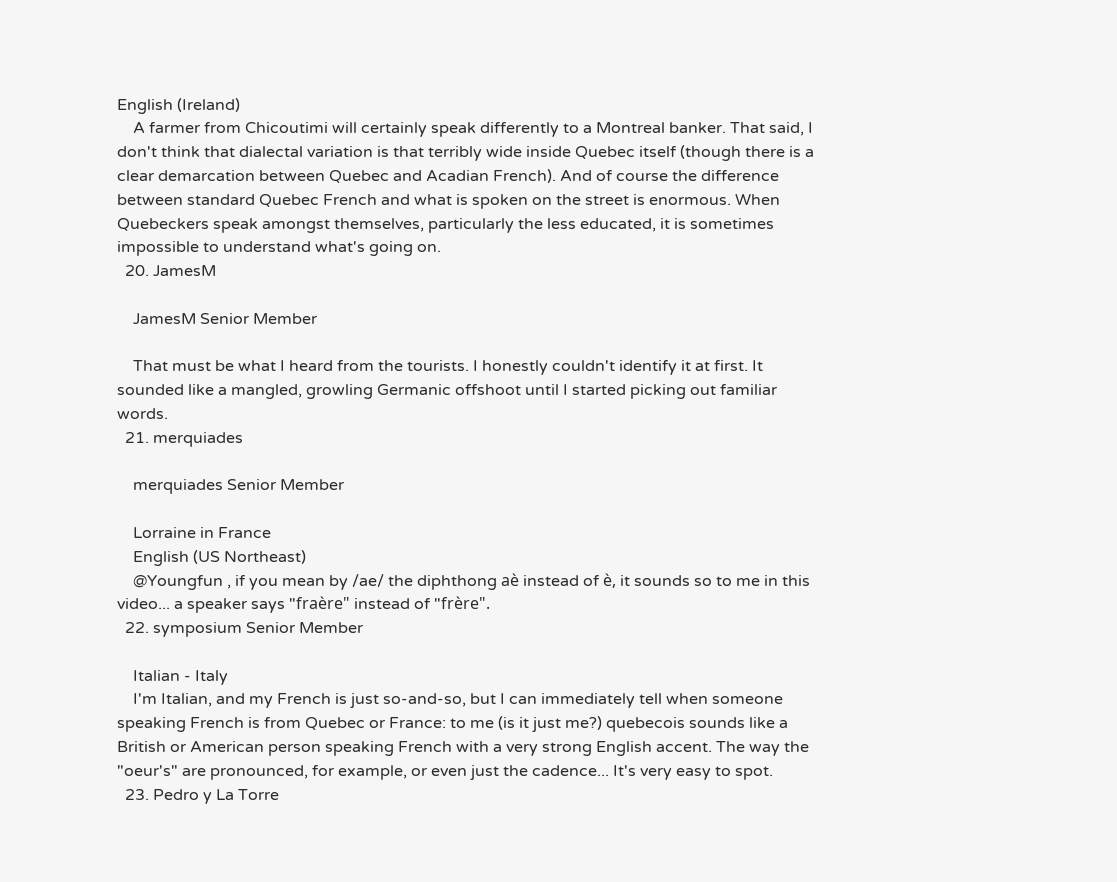English (Ireland)
    A farmer from Chicoutimi will certainly speak differently to a Montreal banker. That said, I don't think that dialectal variation is that terribly wide inside Quebec itself (though there is a clear demarcation between Quebec and Acadian French). And of course the difference between standard Quebec French and what is spoken on the street is enormous. When Quebeckers speak amongst themselves, particularly the less educated, it is sometimes impossible to understand what's going on.
  20. JamesM

    JamesM Senior Member

    That must be what I heard from the tourists. I honestly couldn't identify it at first. It sounded like a mangled, growling Germanic offshoot until I started picking out familiar words.
  21. merquiades

    merquiades Senior Member

    Lorraine in France
    English (US Northeast)
    @Youngfun , if you mean by /ae/ the diphthong aè instead of è, it sounds so to me in this video... a speaker says "fraère" instead of "frère".
  22. symposium Senior Member

    Italian - Italy
    I'm Italian, and my French is just so-and-so, but I can immediately tell when someone speaking French is from Quebec or France: to me (is it just me?) quebecois sounds like a British or American person speaking French with a very strong English accent. The way the "oeur's" are pronounced, for example, or even just the cadence... It's very easy to spot.
  23. Pedro y La Torre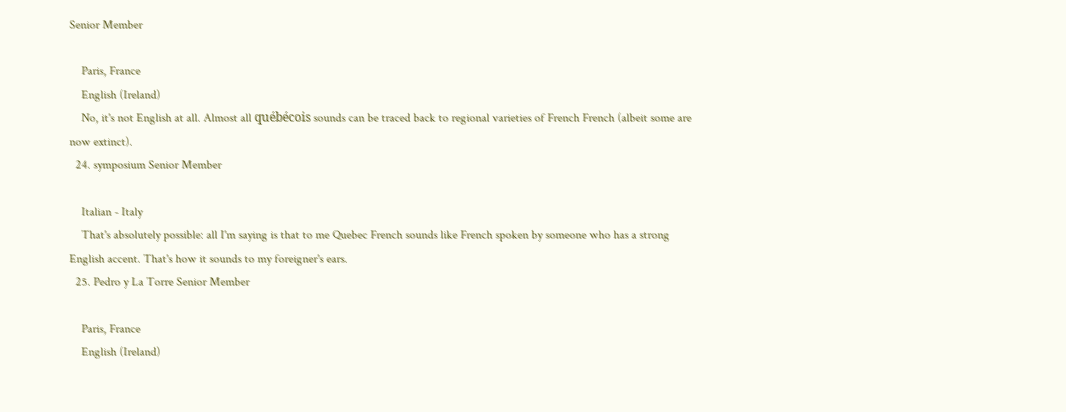Senior Member

    Paris, France
    English (Ireland)
    No, it's not English at all. Almost all québécois sounds can be traced back to regional varieties of French French (albeit some are now extinct).
  24. symposium Senior Member

    Italian - Italy
    That's absolutely possible: all I'm saying is that to me Quebec French sounds like French spoken by someone who has a strong English accent. That's how it sounds to my foreigner's ears.
  25. Pedro y La Torre Senior Member

    Paris, France
    English (Ireland)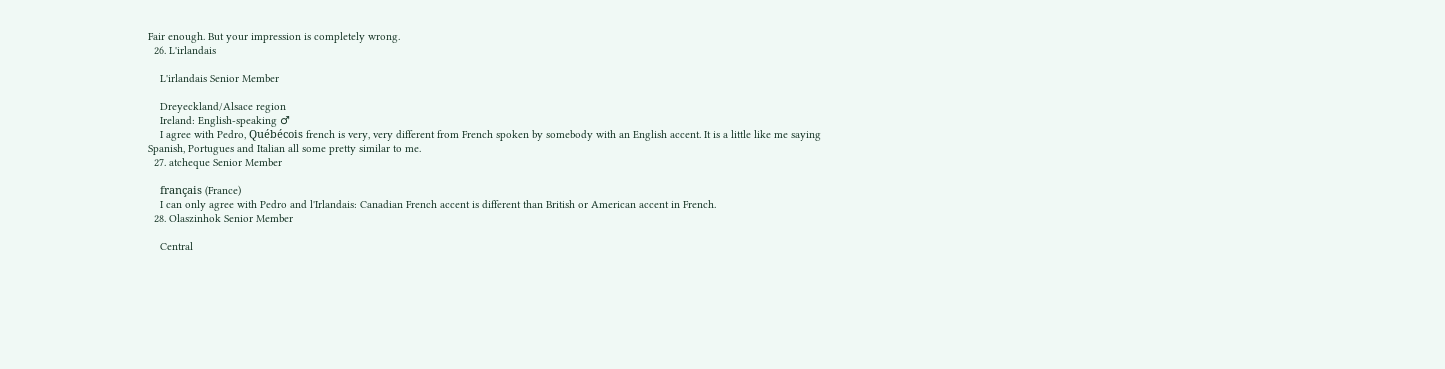Fair enough. But your impression is completely wrong.
  26. L'irlandais

    L'irlandais Senior Member

    Dreyeckland/Alsace region
    Ireland: English-speaking ♂
    I agree with Pedro, Québécois french is very, very different from French spoken by somebody with an English accent. It is a little like me saying Spanish, Portugues and Italian all some pretty similar to me.
  27. atcheque Senior Member

    français (France)
    I can only agree with Pedro and l'Irlandais: Canadian French accent is different than British or American accent in French.
  28. Olaszinhok Senior Member

    Central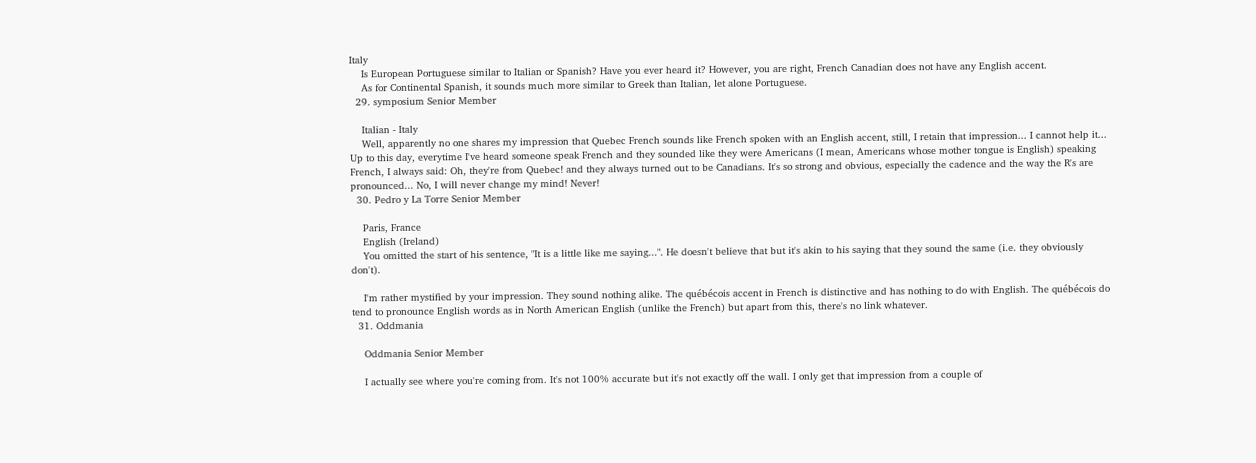Italy
    Is European Portuguese similar to Italian or Spanish? Have you ever heard it? However, you are right, French Canadian does not have any English accent.
    As for Continental Spanish, it sounds much more similar to Greek than Italian, let alone Portuguese.
  29. symposium Senior Member

    Italian - Italy
    Well, apparently no one shares my impression that Quebec French sounds like French spoken with an English accent, still, I retain that impression... I cannot help it... Up to this day, everytime I've heard someone speak French and they sounded like they were Americans (I mean, Americans whose mother tongue is English) speaking French, I always said: Oh, they're from Quebec! and they always turned out to be Canadians. It's so strong and obvious, especially the cadence and the way the R's are pronounced... No, I will never change my mind! Never!
  30. Pedro y La Torre Senior Member

    Paris, France
    English (Ireland)
    You omitted the start of his sentence, "It is a little like me saying...". He doesn't believe that but it's akin to his saying that they sound the same (i.e. they obviously don't).

    I'm rather mystified by your impression. They sound nothing alike. The québécois accent in French is distinctive and has nothing to do with English. The québécois do tend to pronounce English words as in North American English (unlike the French) but apart from this, there's no link whatever.
  31. Oddmania

    Oddmania Senior Member

    I actually see where you're coming from. It's not 100% accurate but it's not exactly off the wall. I only get that impression from a couple of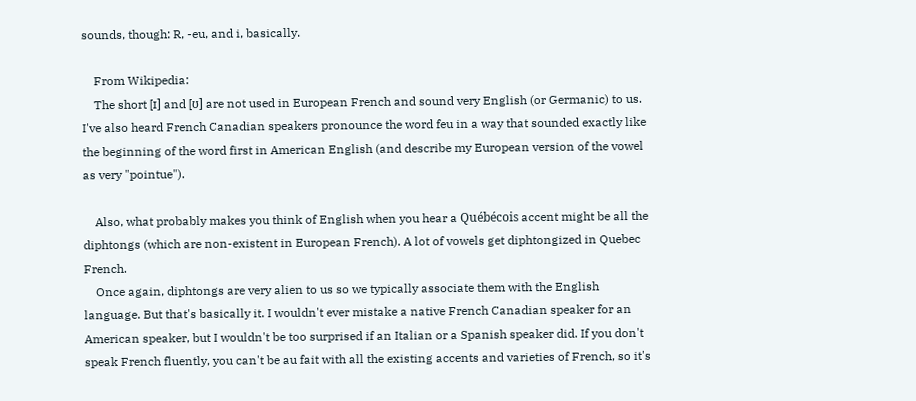sounds, though: R, -eu, and i, basically.

    From Wikipedia:
    The short [ɪ] and [ʊ] are not used in European French and sound very English (or Germanic) to us. I've also heard French Canadian speakers pronounce the word feu in a way that sounded exactly like the beginning of the word first in American English (and describe my European version of the vowel as very "pointue").

    Also, what probably makes you think of English when you hear a Québécois accent might be all the diphtongs (which are non-existent in European French). A lot of vowels get diphtongized in Quebec French.
    Once again, diphtongs are very alien to us so we typically associate them with the English language. But that's basically it. I wouldn't ever mistake a native French Canadian speaker for an American speaker, but I wouldn't be too surprised if an Italian or a Spanish speaker did. If you don't speak French fluently, you can't be au fait with all the existing accents and varieties of French, so it's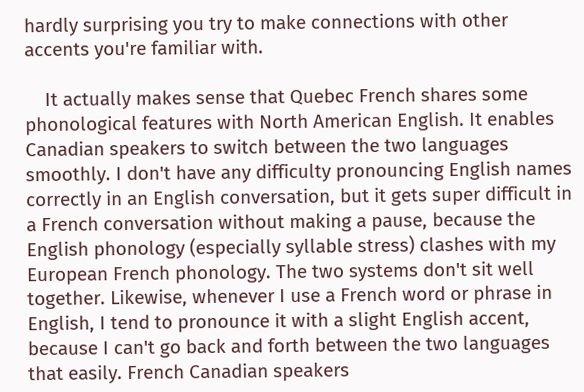hardly surprising you try to make connections with other accents you're familiar with.

    It actually makes sense that Quebec French shares some phonological features with North American English. It enables Canadian speakers to switch between the two languages smoothly. I don't have any difficulty pronouncing English names correctly in an English conversation, but it gets super difficult in a French conversation without making a pause, because the English phonology (especially syllable stress) clashes with my European French phonology. The two systems don't sit well together. Likewise, whenever I use a French word or phrase in English, I tend to pronounce it with a slight English accent, because I can't go back and forth between the two languages that easily. French Canadian speakers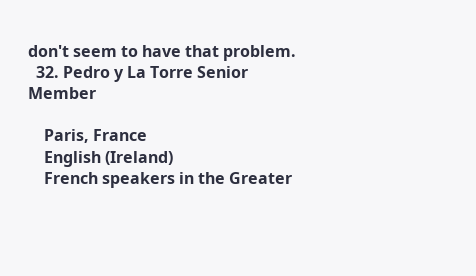don't seem to have that problem.
  32. Pedro y La Torre Senior Member

    Paris, France
    English (Ireland)
    French speakers in the Greater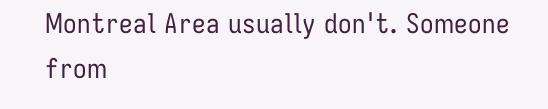Montreal Area usually don't. Someone from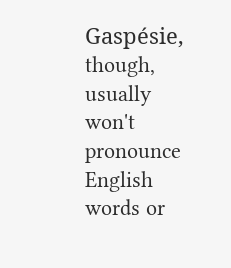Gaspésie, though, usually won't pronounce English words or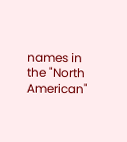names in the "North American"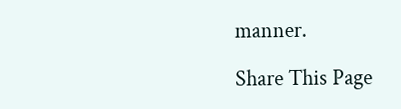manner.

Share This Page